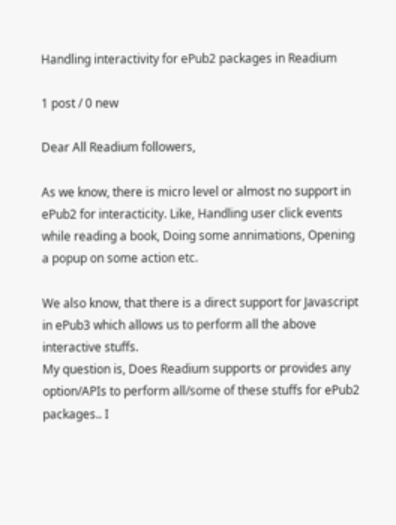Handling interactivity for ePub2 packages in Readium

1 post / 0 new

Dear All Readium followers,

As we know, there is micro level or almost no support in ePub2 for interacticity. Like, Handling user click events while reading a book, Doing some annimations, Opening a popup on some action etc.

We also know, that there is a direct support for Javascript in ePub3 which allows us to perform all the above interactive stuffs.
My question is, Does Readium supports or provides any option/APIs to perform all/some of these stuffs for ePub2 packages.. I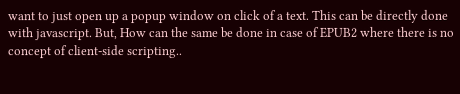want to just open up a popup window on click of a text. This can be directly done with javascript. But, How can the same be done in case of EPUB2 where there is no concept of client-side scripting..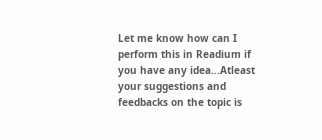Let me know how can I perform this in Readium if you have any idea...Atleast your suggestions and feedbacks on the topic is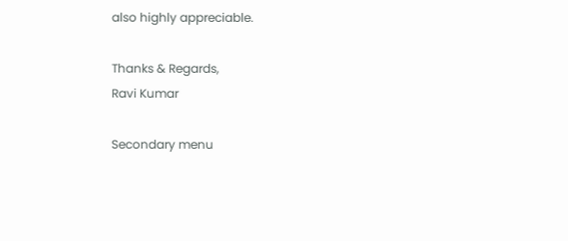also highly appreciable.

Thanks & Regards,
Ravi Kumar

Secondary menu